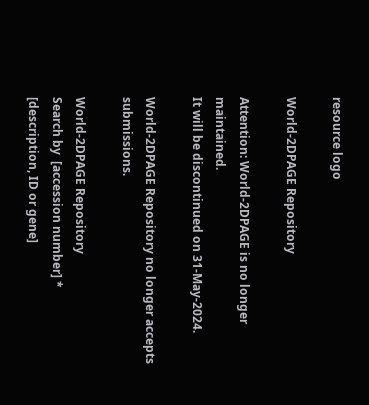resource logo

World-2DPAGE Repository

Attention: World-2DPAGE is no longer maintained.
It will be discontinued on 31-May-2024.

World-2DPAGE Repository no longer accepts submissions.

World-2DPAGE Repository
Search by  [accession number] *
[description, ID or gene]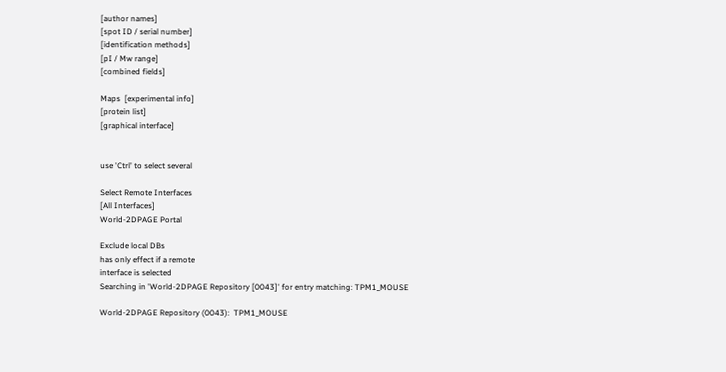[author names]
[spot ID / serial number]
[identification methods]
[pI / Mw range]
[combined fields]

Maps  [experimental info]
[protein list]
[graphical interface]


use 'Ctrl' to select several

Select Remote Interfaces
[All Interfaces]
World-2DPAGE Portal

Exclude local DBs
has only effect if a remote
interface is selected
Searching in 'World-2DPAGE Repository [0043]' for entry matching: TPM1_MOUSE

World-2DPAGE Repository (0043):  TPM1_MOUSE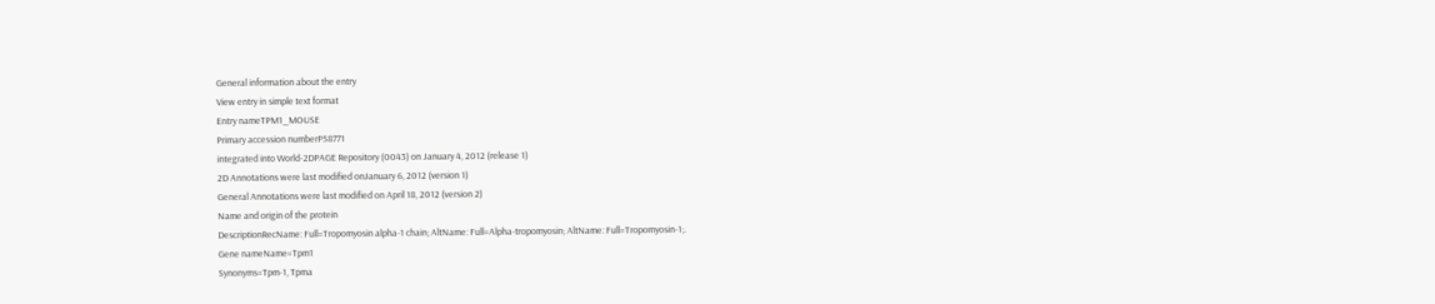General information about the entry
View entry in simple text format
Entry nameTPM1_MOUSE
Primary accession numberP58771
integrated into World-2DPAGE Repository (0043) on January 4, 2012 (release 1)
2D Annotations were last modified onJanuary 6, 2012 (version 1)
General Annotations were last modified on April 18, 2012 (version 2)
Name and origin of the protein
DescriptionRecName: Full=Tropomyosin alpha-1 chain; AltName: Full=Alpha-tropomyosin; AltName: Full=Tropomyosin-1;.
Gene nameName=Tpm1
Synonyms=Tpm-1, Tpma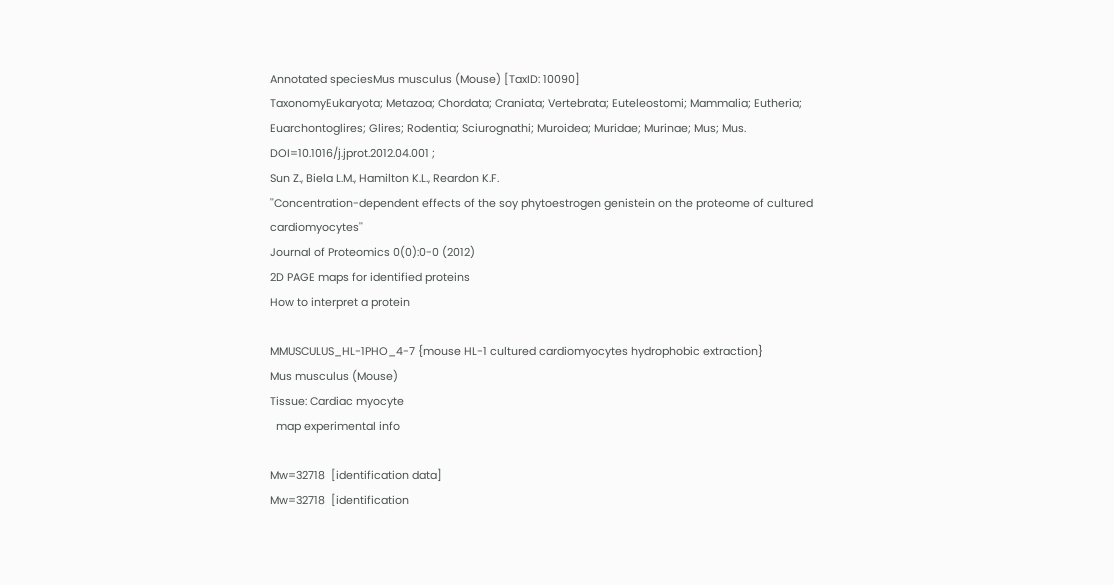Annotated speciesMus musculus (Mouse) [TaxID: 10090]
TaxonomyEukaryota; Metazoa; Chordata; Craniata; Vertebrata; Euteleostomi; Mammalia; Eutheria; Euarchontoglires; Glires; Rodentia; Sciurognathi; Muroidea; Muridae; Murinae; Mus; Mus.
DOI=10.1016/j.jprot.2012.04.001 ;
Sun Z., Biela L.M., Hamilton K.L., Reardon K.F.
''Concentration-dependent effects of the soy phytoestrogen genistein on the proteome of cultured cardiomyocytes''
Journal of Proteomics 0(0):0-0 (2012)
2D PAGE maps for identified proteins
How to interpret a protein

MMUSCULUS_HL-1PHO_4-7 {mouse HL-1 cultured cardiomyocytes hydrophobic extraction}
Mus musculus (Mouse)
Tissue: Cardiac myocyte
  map experimental info

Mw=32718  [identification data]
Mw=32718  [identification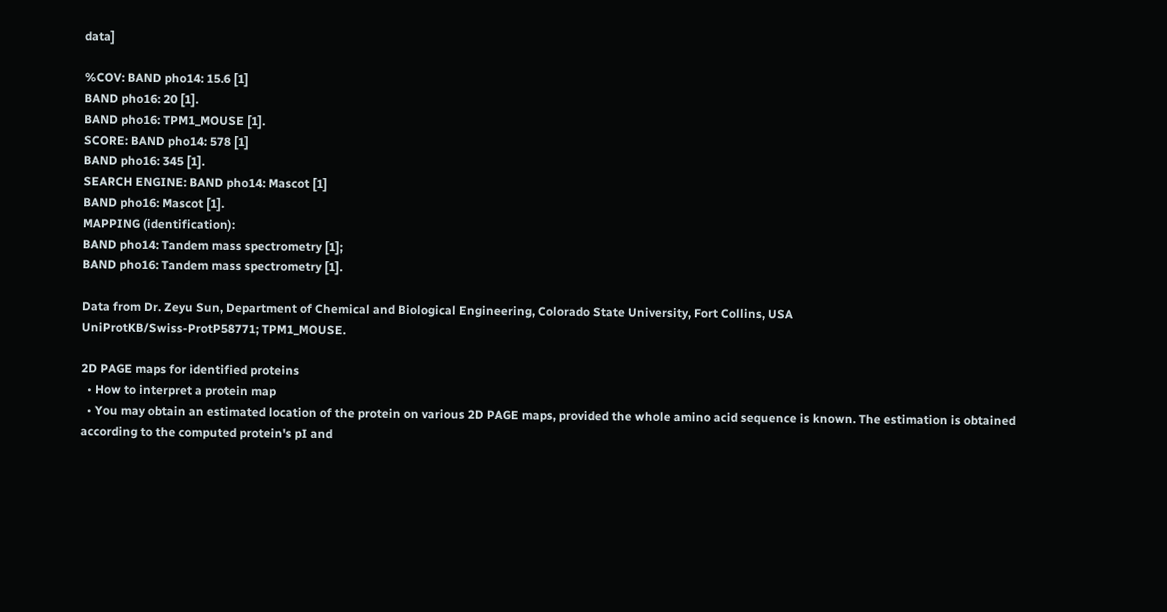data]

%COV: BAND pho14: 15.6 [1]
BAND pho16: 20 [1].
BAND pho16: TPM1_MOUSE [1].
SCORE: BAND pho14: 578 [1]
BAND pho16: 345 [1].
SEARCH ENGINE: BAND pho14: Mascot [1]
BAND pho16: Mascot [1].
MAPPING (identification):
BAND pho14: Tandem mass spectrometry [1];
BAND pho16: Tandem mass spectrometry [1].

Data from Dr. Zeyu Sun, Department of Chemical and Biological Engineering, Colorado State University, Fort Collins, USA
UniProtKB/Swiss-ProtP58771; TPM1_MOUSE.

2D PAGE maps for identified proteins
  • How to interpret a protein map
  • You may obtain an estimated location of the protein on various 2D PAGE maps, provided the whole amino acid sequence is known. The estimation is obtained according to the computed protein's pI and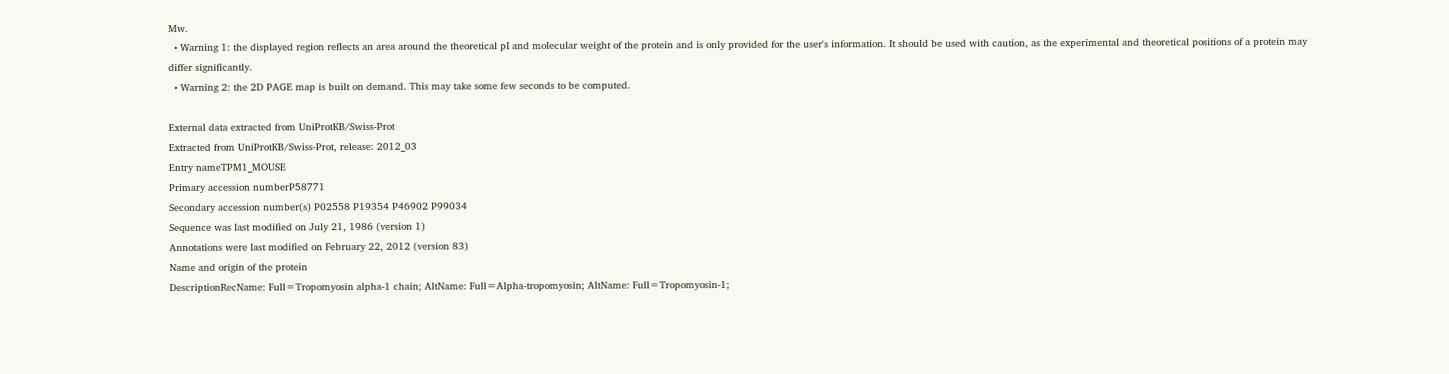Mw.
  • Warning 1: the displayed region reflects an area around the theoretical pI and molecular weight of the protein and is only provided for the user's information. It should be used with caution, as the experimental and theoretical positions of a protein may differ significantly.
  • Warning 2: the 2D PAGE map is built on demand. This may take some few seconds to be computed.

External data extracted from UniProtKB/Swiss-Prot
Extracted from UniProtKB/Swiss-Prot, release: 2012_03
Entry nameTPM1_MOUSE
Primary accession numberP58771
Secondary accession number(s) P02558 P19354 P46902 P99034
Sequence was last modified on July 21, 1986 (version 1)
Annotations were last modified on February 22, 2012 (version 83)
Name and origin of the protein
DescriptionRecName: Full=Tropomyosin alpha-1 chain; AltName: Full=Alpha-tropomyosin; AltName: Full=Tropomyosin-1;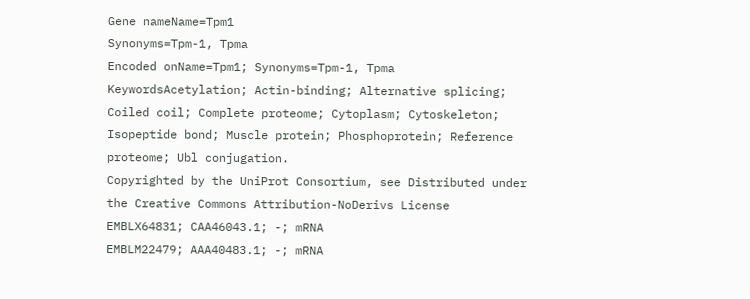Gene nameName=Tpm1
Synonyms=Tpm-1, Tpma
Encoded onName=Tpm1; Synonyms=Tpm-1, Tpma
KeywordsAcetylation; Actin-binding; Alternative splicing; Coiled coil; Complete proteome; Cytoplasm; Cytoskeleton; Isopeptide bond; Muscle protein; Phosphoprotein; Reference proteome; Ubl conjugation.
Copyrighted by the UniProt Consortium, see Distributed under the Creative Commons Attribution-NoDerivs License
EMBLX64831; CAA46043.1; -; mRNA
EMBLM22479; AAA40483.1; -; mRNA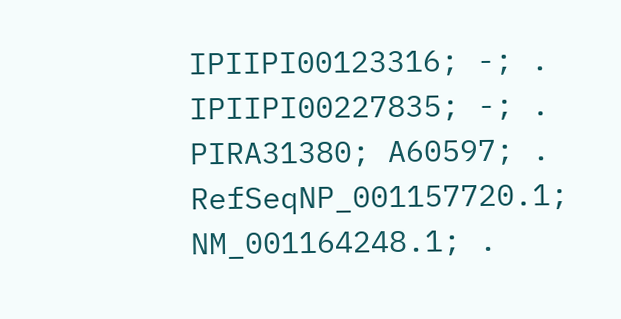IPIIPI00123316; -; .
IPIIPI00227835; -; .
PIRA31380; A60597; .
RefSeqNP_001157720.1; NM_001164248.1; .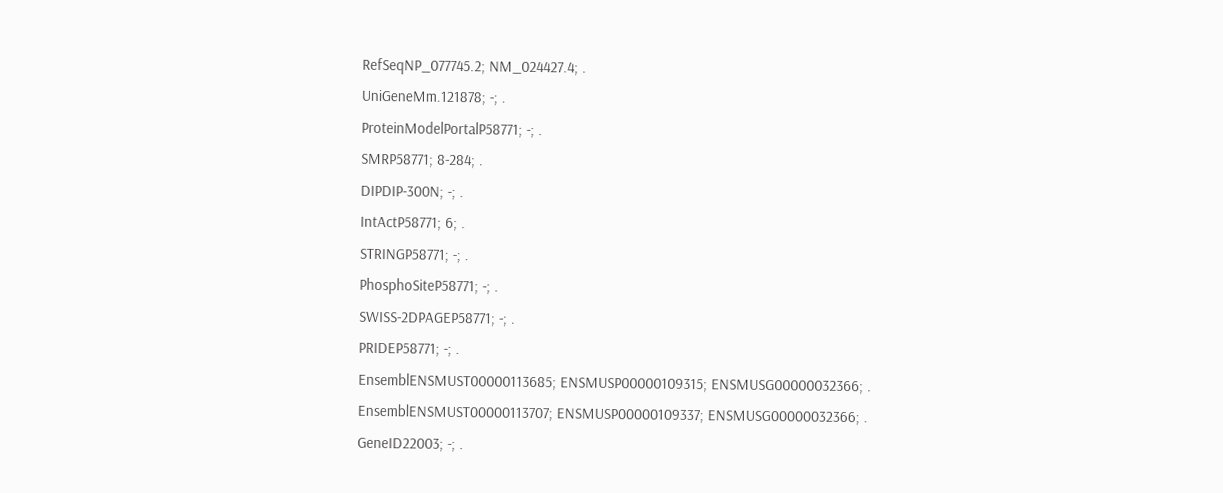RefSeqNP_077745.2; NM_024427.4; .
UniGeneMm.121878; -; .
ProteinModelPortalP58771; -; .
SMRP58771; 8-284; .
DIPDIP-300N; -; .
IntActP58771; 6; .
STRINGP58771; -; .
PhosphoSiteP58771; -; .
SWISS-2DPAGEP58771; -; .
PRIDEP58771; -; .
EnsemblENSMUST00000113685; ENSMUSP00000109315; ENSMUSG00000032366; .
EnsemblENSMUST00000113707; ENSMUSP00000109337; ENSMUSG00000032366; .
GeneID22003; -; .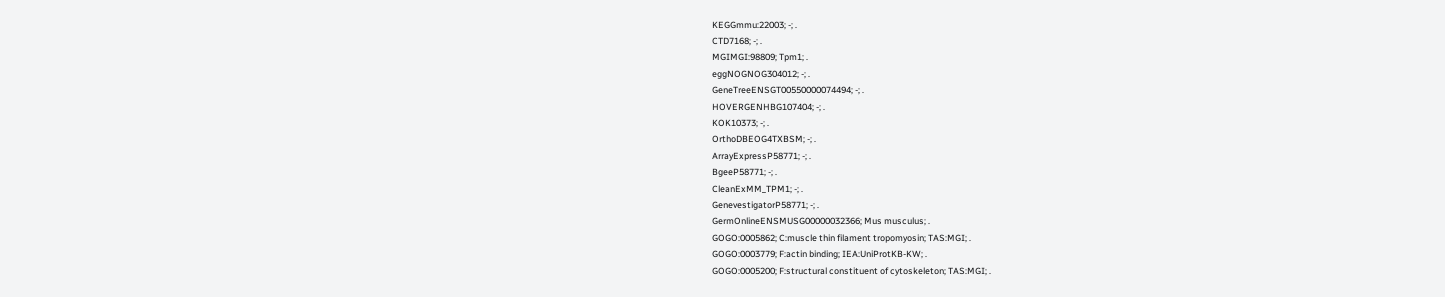KEGGmmu:22003; -; .
CTD7168; -; .
MGIMGI:98809; Tpm1; .
eggNOGNOG304012; -; .
GeneTreeENSGT00550000074494; -; .
HOVERGENHBG107404; -; .
KOK10373; -; .
OrthoDBEOG4TXBSM; -; .
ArrayExpressP58771; -; .
BgeeP58771; -; .
CleanExMM_TPM1; -; .
GenevestigatorP58771; -; .
GermOnlineENSMUSG00000032366; Mus musculus; .
GOGO:0005862; C:muscle thin filament tropomyosin; TAS:MGI; .
GOGO:0003779; F:actin binding; IEA:UniProtKB-KW; .
GOGO:0005200; F:structural constituent of cytoskeleton; TAS:MGI; .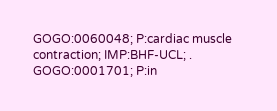GOGO:0060048; P:cardiac muscle contraction; IMP:BHF-UCL; .
GOGO:0001701; P:in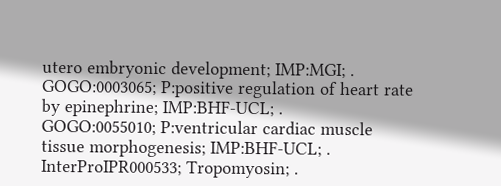utero embryonic development; IMP:MGI; .
GOGO:0003065; P:positive regulation of heart rate by epinephrine; IMP:BHF-UCL; .
GOGO:0055010; P:ventricular cardiac muscle tissue morphogenesis; IMP:BHF-UCL; .
InterProIPR000533; Tropomyosin; .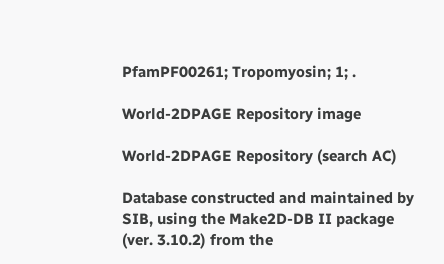PfamPF00261; Tropomyosin; 1; .

World-2DPAGE Repository image

World-2DPAGE Repository (search AC)

Database constructed and maintained by SIB, using the Make2D-DB II package (ver. 3.10.2) from the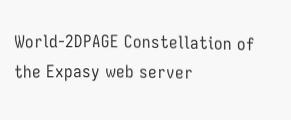World-2DPAGE Constellation of the Expasy web server